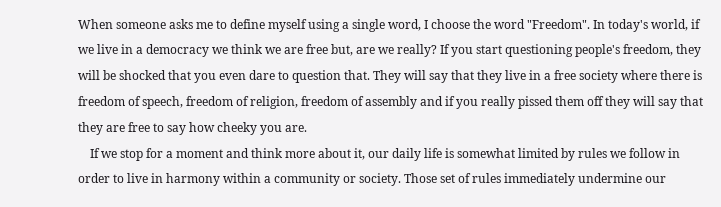When someone asks me to define myself using a single word, I choose the word "Freedom". In today's world, if we live in a democracy we think we are free but, are we really? If you start questioning people's freedom, they will be shocked that you even dare to question that. They will say that they live in a free society where there is freedom of speech, freedom of religion, freedom of assembly and if you really pissed them off they will say that they are free to say how cheeky you are.
    If we stop for a moment and think more about it, our daily life is somewhat limited by rules we follow in order to live in harmony within a community or society. Those set of rules immediately undermine our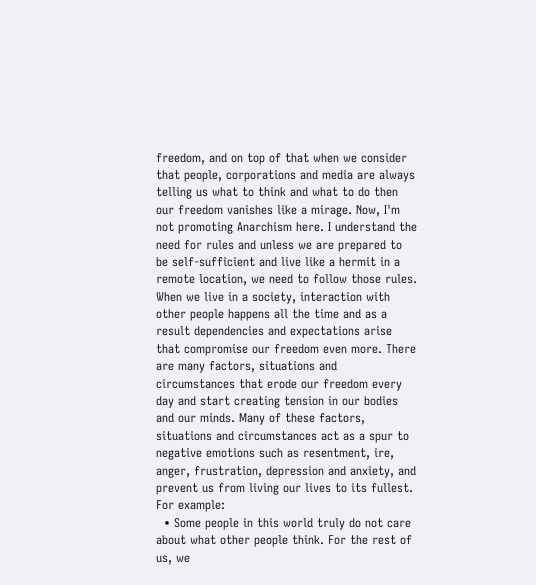freedom, and on top of that when we consider that people, corporations and media are always telling us what to think and what to do then our freedom vanishes like a mirage. Now, I'm not promoting Anarchism here. I understand the need for rules and unless we are prepared to be self-sufficient and live like a hermit in a remote location, we need to follow those rules.
When we live in a society, interaction with other people happens all the time and as a result dependencies and expectations arise that compromise our freedom even more. There are many factors, situations and circumstances that erode our freedom every day and start creating tension in our bodies and our minds. Many of these factors, situations and circumstances act as a spur to negative emotions such as resentment, ire, anger, frustration, depression and anxiety, and prevent us from living our lives to its fullest. For example:
  • Some people in this world truly do not care about what other people think. For the rest of us, we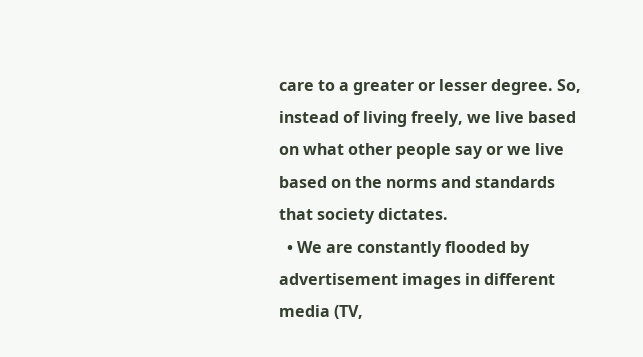care to a greater or lesser degree. So, instead of living freely, we live based on what other people say or we live based on the norms and standards that society dictates.
  • We are constantly flooded by advertisement images in different media (TV,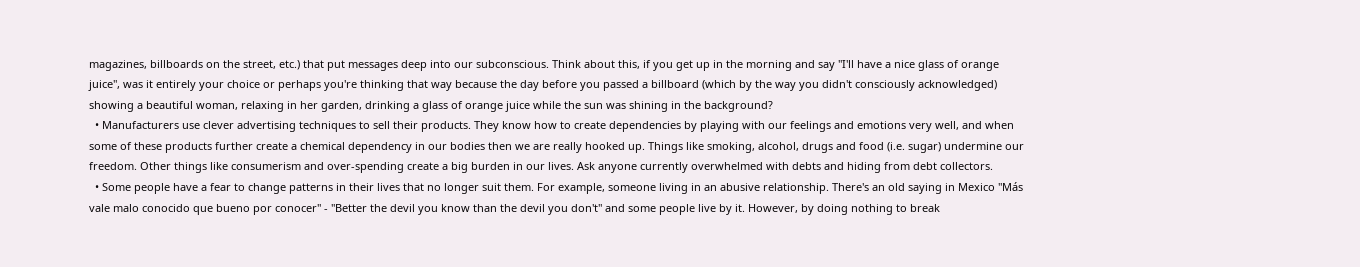magazines, billboards on the street, etc.) that put messages deep into our subconscious. Think about this, if you get up in the morning and say "I'll have a nice glass of orange juice", was it entirely your choice or perhaps you're thinking that way because the day before you passed a billboard (which by the way you didn't consciously acknowledged) showing a beautiful woman, relaxing in her garden, drinking a glass of orange juice while the sun was shining in the background?
  • Manufacturers use clever advertising techniques to sell their products. They know how to create dependencies by playing with our feelings and emotions very well, and when some of these products further create a chemical dependency in our bodies then we are really hooked up. Things like smoking, alcohol, drugs and food (i.e. sugar) undermine our freedom. Other things like consumerism and over-spending create a big burden in our lives. Ask anyone currently overwhelmed with debts and hiding from debt collectors.
  • Some people have a fear to change patterns in their lives that no longer suit them. For example, someone living in an abusive relationship. There's an old saying in Mexico "Más vale malo conocido que bueno por conocer" - "Better the devil you know than the devil you don't" and some people live by it. However, by doing nothing to break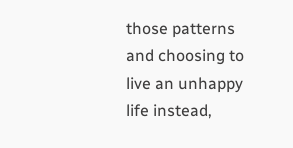those patterns and choosing to live an unhappy life instead,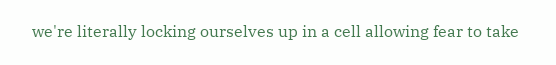we're literally locking ourselves up in a cell allowing fear to take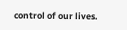control of our lives.